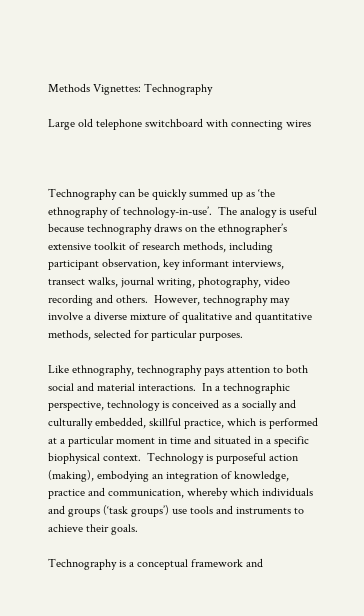Methods Vignettes: Technography

Large old telephone switchboard with connecting wires



Technography can be quickly summed up as ‘the ethnography of technology-in-use’.  The analogy is useful because technography draws on the ethnographer’s extensive toolkit of research methods, including participant observation, key informant interviews, transect walks, journal writing, photography, video recording and others.  However, technography may involve a diverse mixture of qualitative and quantitative methods, selected for particular purposes.

Like ethnography, technography pays attention to both social and material interactions.  In a technographic perspective, technology is conceived as a socially and culturally embedded, skillful practice, which is performed at a particular moment in time and situated in a specific biophysical context.  Technology is purposeful action (making), embodying an integration of knowledge, practice and communication, whereby which individuals and groups (‘task groups’) use tools and instruments to achieve their goals.

Technography is a conceptual framework and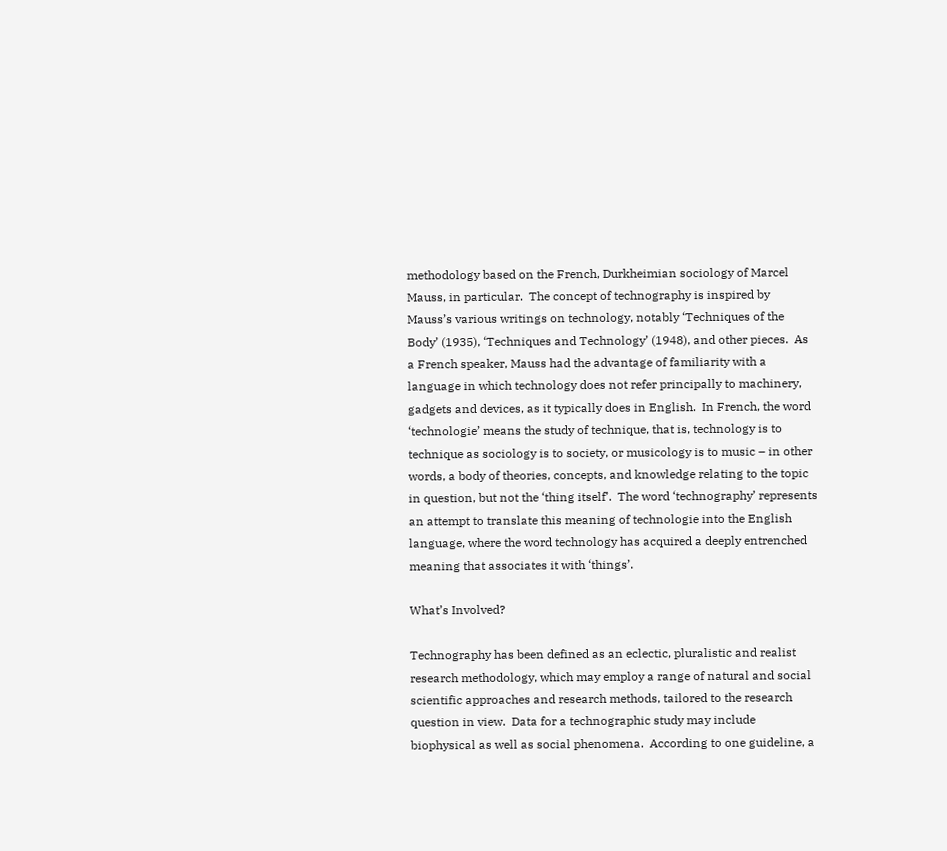methodology based on the French, Durkheimian sociology of Marcel Mauss, in particular.  The concept of technography is inspired by Mauss’s various writings on technology, notably ‘Techniques of the Body’ (1935), ‘Techniques and Technology’ (1948), and other pieces.  As a French speaker, Mauss had the advantage of familiarity with a language in which technology does not refer principally to machinery, gadgets and devices, as it typically does in English.  In French, the word ‘technologie’ means the study of technique, that is, technology is to technique as sociology is to society, or musicology is to music – in other words, a body of theories, concepts, and knowledge relating to the topic in question, but not the ‘thing itself’.  The word ‘technography’ represents an attempt to translate this meaning of technologie into the English language, where the word technology has acquired a deeply entrenched meaning that associates it with ‘things’.

What’s Involved?

Technography has been defined as an eclectic, pluralistic and realist research methodology, which may employ a range of natural and social scientific approaches and research methods, tailored to the research question in view.  Data for a technographic study may include biophysical as well as social phenomena.  According to one guideline, a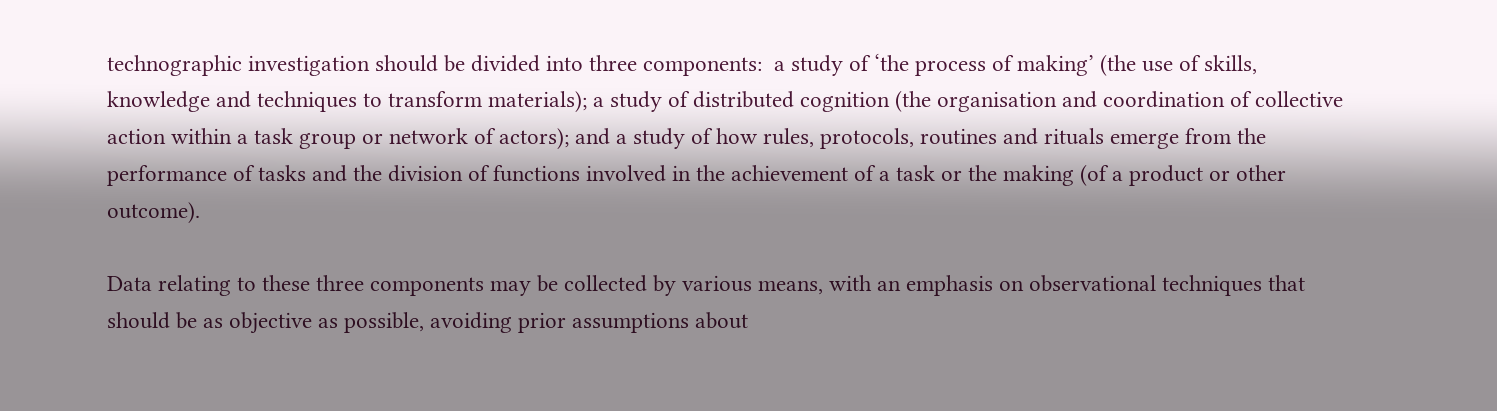technographic investigation should be divided into three components:  a study of ‘the process of making’ (the use of skills, knowledge and techniques to transform materials); a study of distributed cognition (the organisation and coordination of collective action within a task group or network of actors); and a study of how rules, protocols, routines and rituals emerge from the performance of tasks and the division of functions involved in the achievement of a task or the making (of a product or other outcome).

Data relating to these three components may be collected by various means, with an emphasis on observational techniques that should be as objective as possible, avoiding prior assumptions about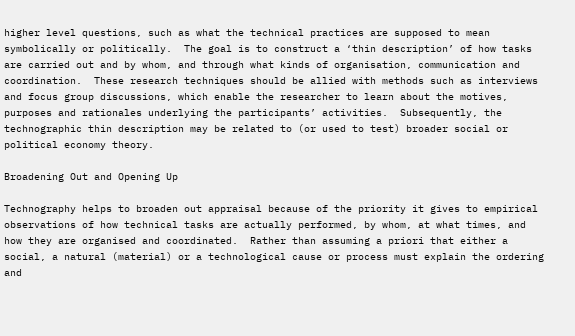higher level questions, such as what the technical practices are supposed to mean symbolically or politically.  The goal is to construct a ‘thin description’ of how tasks are carried out and by whom, and through what kinds of organisation, communication and coordination.  These research techniques should be allied with methods such as interviews and focus group discussions, which enable the researcher to learn about the motives, purposes and rationales underlying the participants’ activities.  Subsequently, the technographic thin description may be related to (or used to test) broader social or political economy theory.

Broadening Out and Opening Up

Technography helps to broaden out appraisal because of the priority it gives to empirical observations of how technical tasks are actually performed, by whom, at what times, and how they are organised and coordinated.  Rather than assuming a priori that either a social, a natural (material) or a technological cause or process must explain the ordering and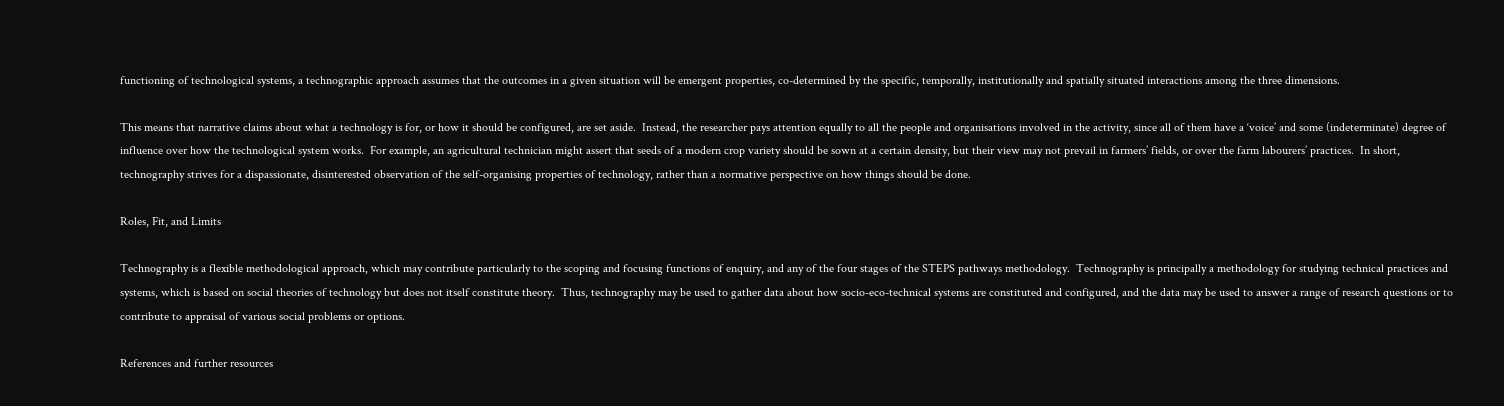functioning of technological systems, a technographic approach assumes that the outcomes in a given situation will be emergent properties, co-determined by the specific, temporally, institutionally and spatially situated interactions among the three dimensions.

This means that narrative claims about what a technology is for, or how it should be configured, are set aside.  Instead, the researcher pays attention equally to all the people and organisations involved in the activity, since all of them have a ‘voice’ and some (indeterminate) degree of influence over how the technological system works.  For example, an agricultural technician might assert that seeds of a modern crop variety should be sown at a certain density, but their view may not prevail in farmers’ fields, or over the farm labourers’ practices.  In short, technography strives for a dispassionate, disinterested observation of the self-organising properties of technology, rather than a normative perspective on how things should be done.

Roles, Fit, and Limits

Technography is a flexible methodological approach, which may contribute particularly to the scoping and focusing functions of enquiry, and any of the four stages of the STEPS pathways methodology.  Technography is principally a methodology for studying technical practices and systems, which is based on social theories of technology but does not itself constitute theory.  Thus, technography may be used to gather data about how socio-eco-technical systems are constituted and configured, and the data may be used to answer a range of research questions or to contribute to appraisal of various social problems or options.

References and further resources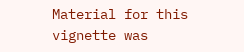Material for this vignette was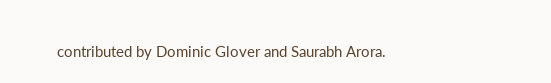contributed by Dominic Glover and Saurabh Arora.